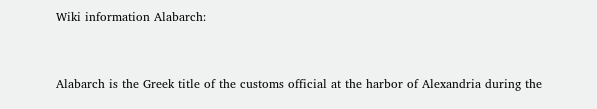Wiki information Alabarch:


Alabarch is the Greek title of the customs official at the harbor of Alexandria during the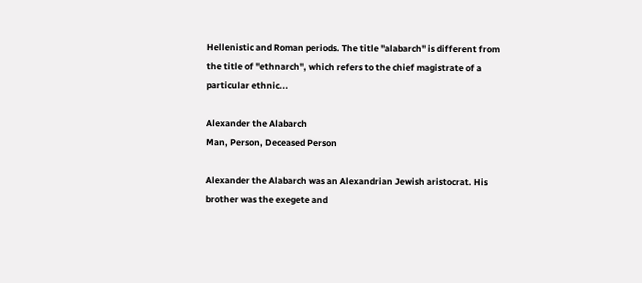Hellenistic and Roman periods. The title "alabarch" is different from the title of "ethnarch", which refers to the chief magistrate of a particular ethnic...

Alexander the Alabarch
Man, Person, Deceased Person

Alexander the Alabarch was an Alexandrian Jewish aristocrat. His brother was the exegete and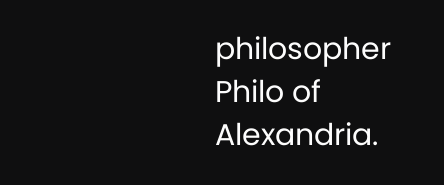philosopher Philo of Alexandria.